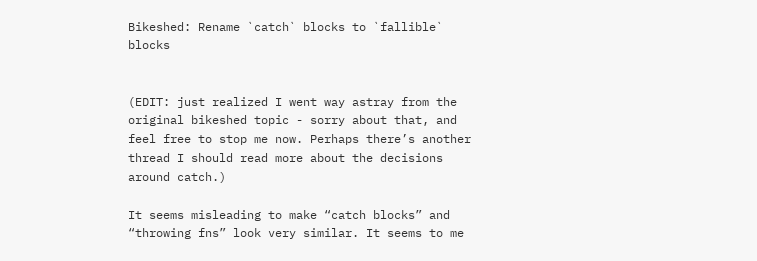Bikeshed: Rename `catch` blocks to `fallible` blocks


(EDIT: just realized I went way astray from the original bikeshed topic - sorry about that, and feel free to stop me now. Perhaps there’s another thread I should read more about the decisions around catch.)

It seems misleading to make “catch blocks” and “throwing fns” look very similar. It seems to me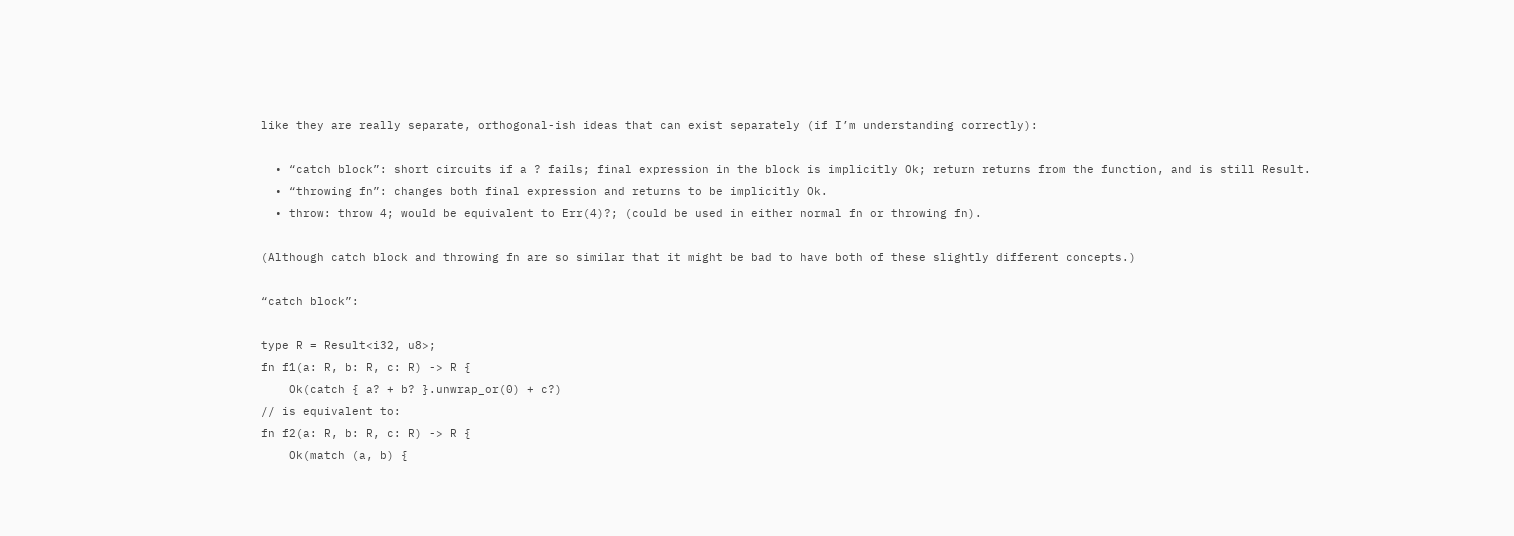like they are really separate, orthogonal-ish ideas that can exist separately (if I’m understanding correctly):

  • “catch block”: short circuits if a ? fails; final expression in the block is implicitly Ok; return returns from the function, and is still Result.
  • “throwing fn”: changes both final expression and returns to be implicitly Ok.
  • throw: throw 4; would be equivalent to Err(4)?; (could be used in either normal fn or throwing fn).

(Although catch block and throwing fn are so similar that it might be bad to have both of these slightly different concepts.)

“catch block”:

type R = Result<i32, u8>;
fn f1(a: R, b: R, c: R) -> R {
    Ok(catch { a? + b? }.unwrap_or(0) + c?)
// is equivalent to:
fn f2(a: R, b: R, c: R) -> R {
    Ok(match (a, b) {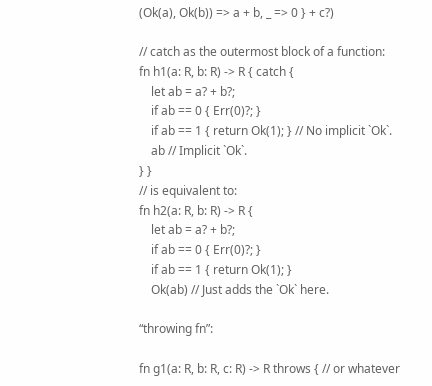(Ok(a), Ok(b)) => a + b, _ => 0 } + c?)

// catch as the outermost block of a function:
fn h1(a: R, b: R) -> R { catch {
    let ab = a? + b?;
    if ab == 0 { Err(0)?; }
    if ab == 1 { return Ok(1); } // No implicit `Ok`.
    ab // Implicit `Ok`.
} }
// is equivalent to:
fn h2(a: R, b: R) -> R {
    let ab = a? + b?;
    if ab == 0 { Err(0)?; }
    if ab == 1 { return Ok(1); }
    Ok(ab) // Just adds the `Ok` here.

“throwing fn”:

fn g1(a: R, b: R, c: R) -> R throws { // or whatever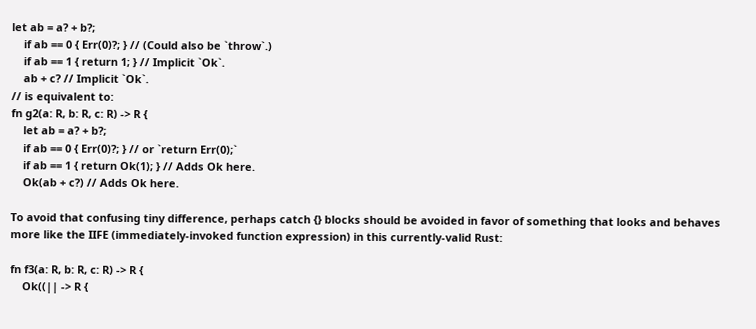let ab = a? + b?;
    if ab == 0 { Err(0)?; } // (Could also be `throw`.)
    if ab == 1 { return 1; } // Implicit `Ok`.
    ab + c? // Implicit `Ok`.
// is equivalent to:
fn g2(a: R, b: R, c: R) -> R {
    let ab = a? + b?;
    if ab == 0 { Err(0)?; } // or `return Err(0);`
    if ab == 1 { return Ok(1); } // Adds Ok here.
    Ok(ab + c?) // Adds Ok here.

To avoid that confusing tiny difference, perhaps catch {} blocks should be avoided in favor of something that looks and behaves more like the IIFE (immediately-invoked function expression) in this currently-valid Rust:

fn f3(a: R, b: R, c: R) -> R {
    Ok((|| -> R {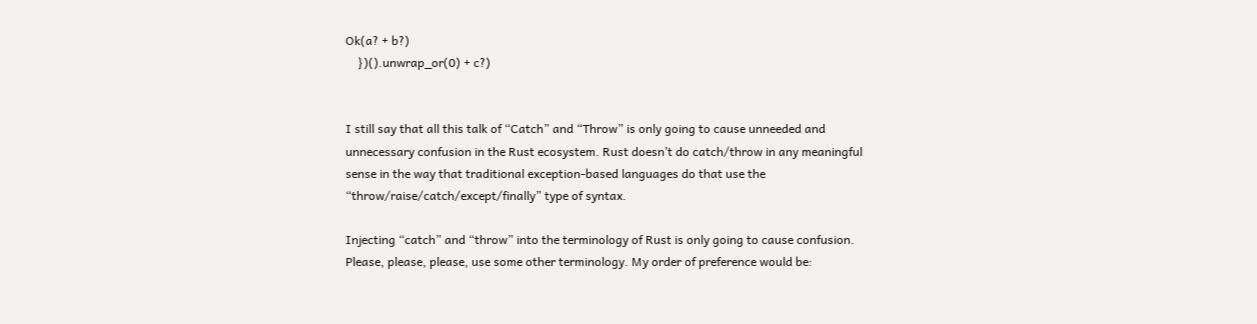Ok(a? + b?)
    })().unwrap_or(0) + c?)


I still say that all this talk of “Catch” and “Throw” is only going to cause unneeded and unnecessary confusion in the Rust ecosystem. Rust doesn’t do catch/throw in any meaningful sense in the way that traditional exception-based languages do that use the “throw/raise/catch/except/finally” type of syntax.

Injecting “catch” and “throw” into the terminology of Rust is only going to cause confusion. Please, please, please, use some other terminology. My order of preference would be: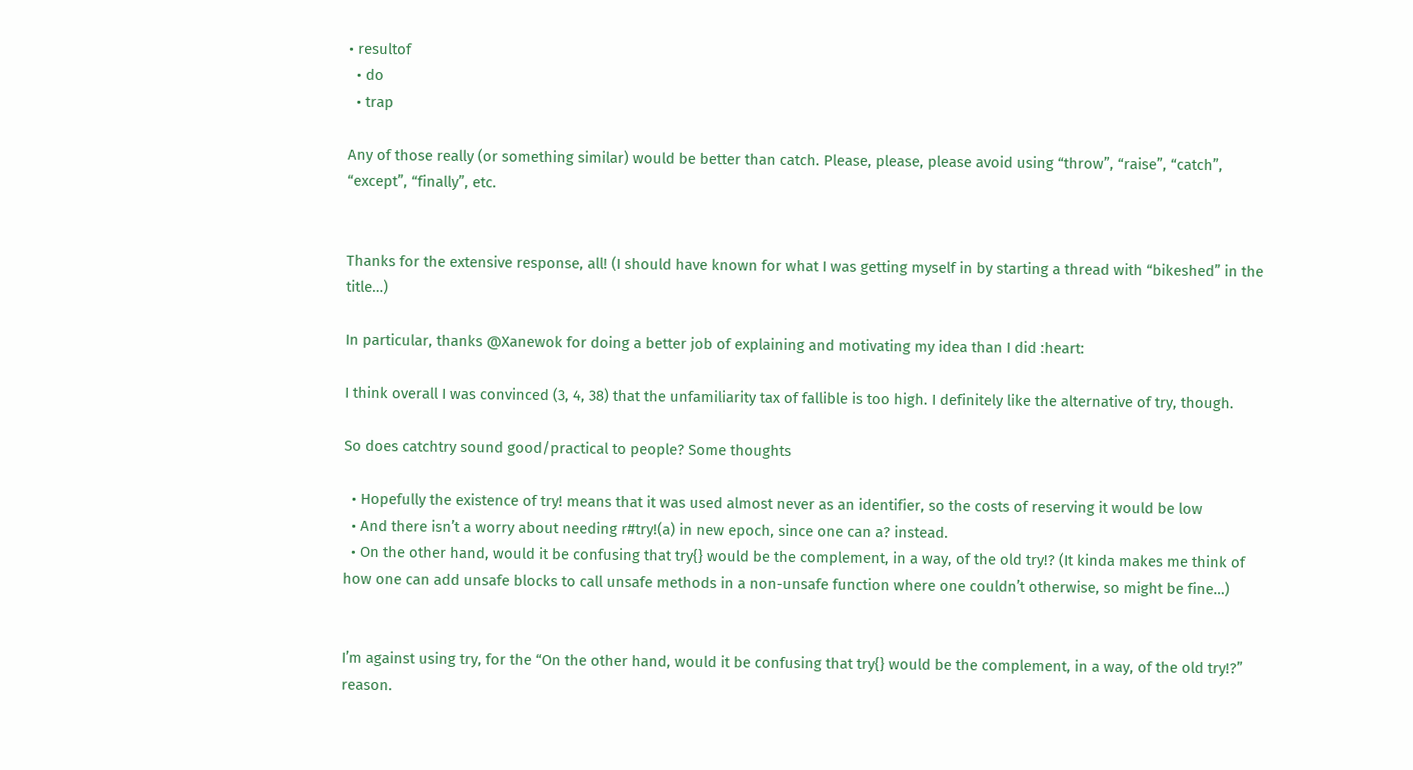• resultof
  • do
  • trap

Any of those really (or something similar) would be better than catch. Please, please, please avoid using “throw”, “raise”, “catch”, “except”, “finally”, etc.


Thanks for the extensive response, all! (I should have known for what I was getting myself in by starting a thread with “bikeshed” in the title…)

In particular, thanks @Xanewok for doing a better job of explaining and motivating my idea than I did :heart:

I think overall I was convinced (3, 4, 38) that the unfamiliarity tax of fallible is too high. I definitely like the alternative of try, though.

So does catchtry sound good/practical to people? Some thoughts

  • Hopefully the existence of try! means that it was used almost never as an identifier, so the costs of reserving it would be low
  • And there isn’t a worry about needing r#try!(a) in new epoch, since one can a? instead.
  • On the other hand, would it be confusing that try{} would be the complement, in a way, of the old try!? (It kinda makes me think of how one can add unsafe blocks to call unsafe methods in a non-unsafe function where one couldn’t otherwise, so might be fine…)


I’m against using try, for the “On the other hand, would it be confusing that try{} would be the complement, in a way, of the old try!?” reason.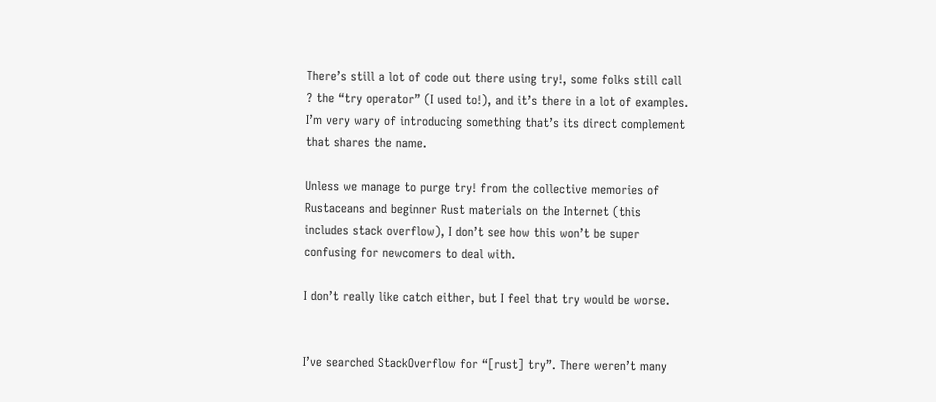There’s still a lot of code out there using try!, some folks still call ? the “try operator” (I used to!), and it’s there in a lot of examples. I’m very wary of introducing something that’s its direct complement that shares the name.

Unless we manage to purge try! from the collective memories of Rustaceans and beginner Rust materials on the Internet (this includes stack overflow), I don’t see how this won’t be super confusing for newcomers to deal with.

I don’t really like catch either, but I feel that try would be worse.


I’ve searched StackOverflow for “[rust] try”. There weren’t many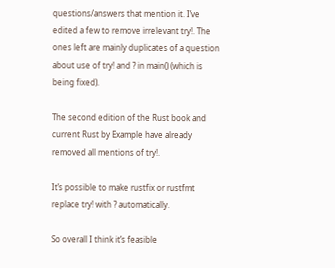questions/answers that mention it. I’ve edited a few to remove irrelevant try!. The ones left are mainly duplicates of a question about use of try! and ? in main() (which is being fixed).

The second edition of the Rust book and current Rust by Example have already removed all mentions of try!.

It’s possible to make rustfix or rustfmt replace try! with ? automatically.

So overall I think it’s feasible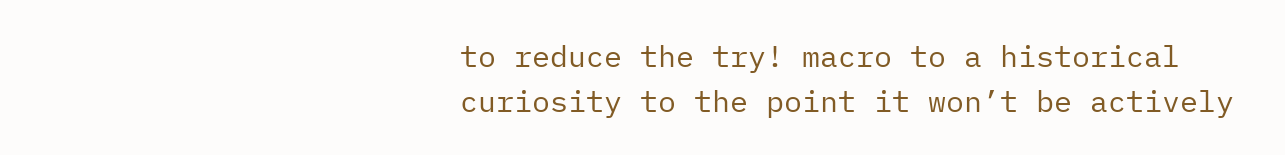to reduce the try! macro to a historical curiosity to the point it won’t be actively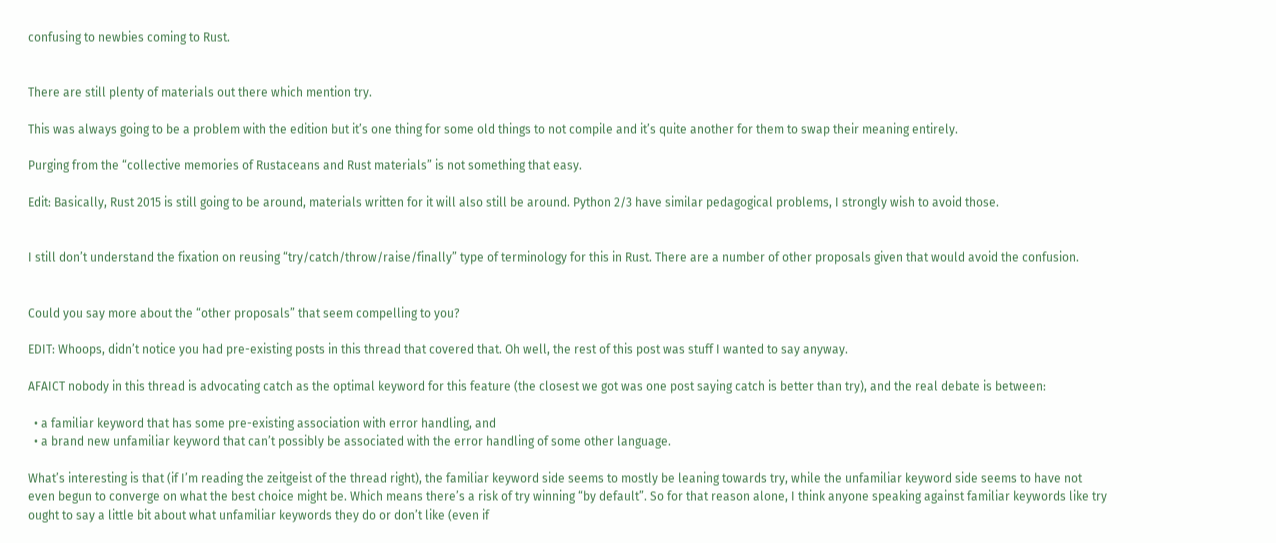confusing to newbies coming to Rust.


There are still plenty of materials out there which mention try.

This was always going to be a problem with the edition but it’s one thing for some old things to not compile and it’s quite another for them to swap their meaning entirely.

Purging from the “collective memories of Rustaceans and Rust materials” is not something that easy.

Edit: Basically, Rust 2015 is still going to be around, materials written for it will also still be around. Python 2/3 have similar pedagogical problems, I strongly wish to avoid those.


I still don’t understand the fixation on reusing “try/catch/throw/raise/finally” type of terminology for this in Rust. There are a number of other proposals given that would avoid the confusion.


Could you say more about the “other proposals” that seem compelling to you?

EDIT: Whoops, didn’t notice you had pre-existing posts in this thread that covered that. Oh well, the rest of this post was stuff I wanted to say anyway.

AFAICT nobody in this thread is advocating catch as the optimal keyword for this feature (the closest we got was one post saying catch is better than try), and the real debate is between:

  • a familiar keyword that has some pre-existing association with error handling, and
  • a brand new unfamiliar keyword that can’t possibly be associated with the error handling of some other language.

What’s interesting is that (if I’m reading the zeitgeist of the thread right), the familiar keyword side seems to mostly be leaning towards try, while the unfamiliar keyword side seems to have not even begun to converge on what the best choice might be. Which means there’s a risk of try winning “by default”. So for that reason alone, I think anyone speaking against familiar keywords like try ought to say a little bit about what unfamiliar keywords they do or don’t like (even if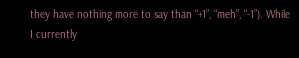they have nothing more to say than “+1”, “meh”, “-1”). While I currently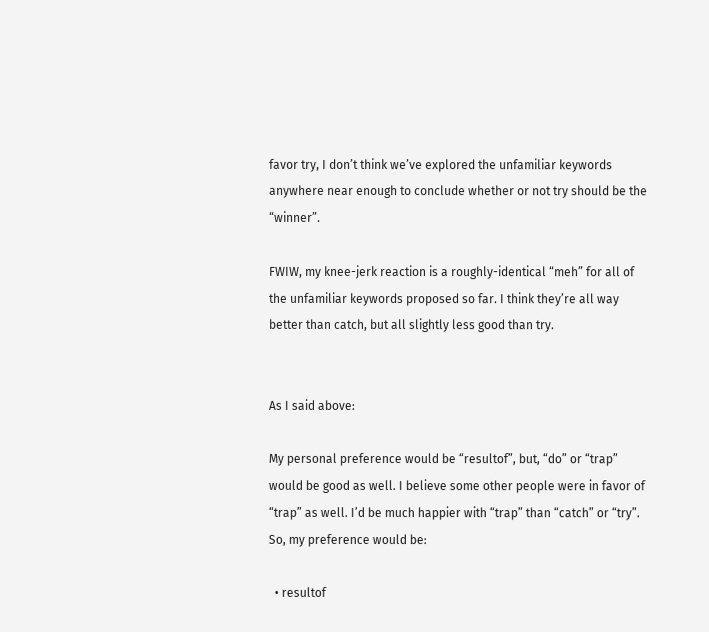favor try, I don’t think we’ve explored the unfamiliar keywords anywhere near enough to conclude whether or not try should be the “winner”.

FWIW, my knee-jerk reaction is a roughly-identical “meh” for all of the unfamiliar keywords proposed so far. I think they’re all way better than catch, but all slightly less good than try.


As I said above:

My personal preference would be “resultof”, but, “do” or “trap” would be good as well. I believe some other people were in favor of “trap” as well. I’d be much happier with “trap” than “catch” or “try”. So, my preference would be:

  • resultof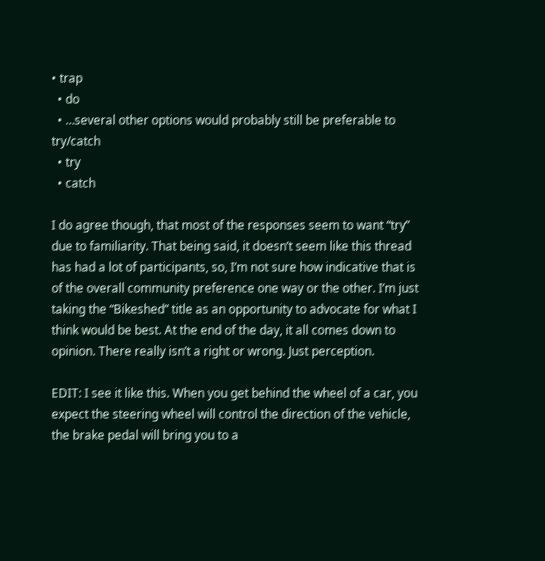• trap
  • do
  • …several other options would probably still be preferable to try/catch
  • try
  • catch

I do agree though, that most of the responses seem to want “try” due to familiarity. That being said, it doesn’t seem like this thread has had a lot of participants, so, I’m not sure how indicative that is of the overall community preference one way or the other. I’m just taking the “Bikeshed” title as an opportunity to advocate for what I think would be best. At the end of the day, it all comes down to opinion. There really isn’t a right or wrong. Just perception.

EDIT: I see it like this. When you get behind the wheel of a car, you expect the steering wheel will control the direction of the vehicle, the brake pedal will bring you to a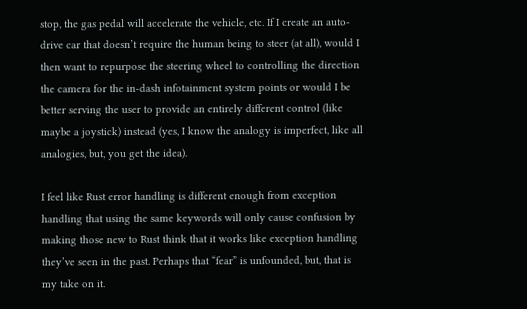stop, the gas pedal will accelerate the vehicle, etc. If I create an auto-drive car that doesn’t require the human being to steer (at all), would I then want to repurpose the steering wheel to controlling the direction the camera for the in-dash infotainment system points or would I be better serving the user to provide an entirely different control (like maybe a joystick) instead (yes, I know the analogy is imperfect, like all analogies, but, you get the idea).

I feel like Rust error handling is different enough from exception handling that using the same keywords will only cause confusion by making those new to Rust think that it works like exception handling they’ve seen in the past. Perhaps that “fear” is unfounded, but, that is my take on it.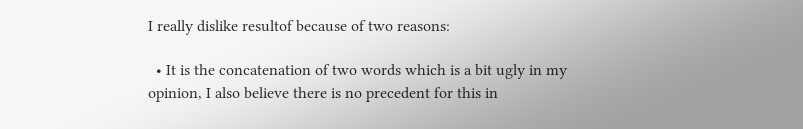I really dislike resultof because of two reasons:

  • It is the concatenation of two words which is a bit ugly in my opinion, I also believe there is no precedent for this in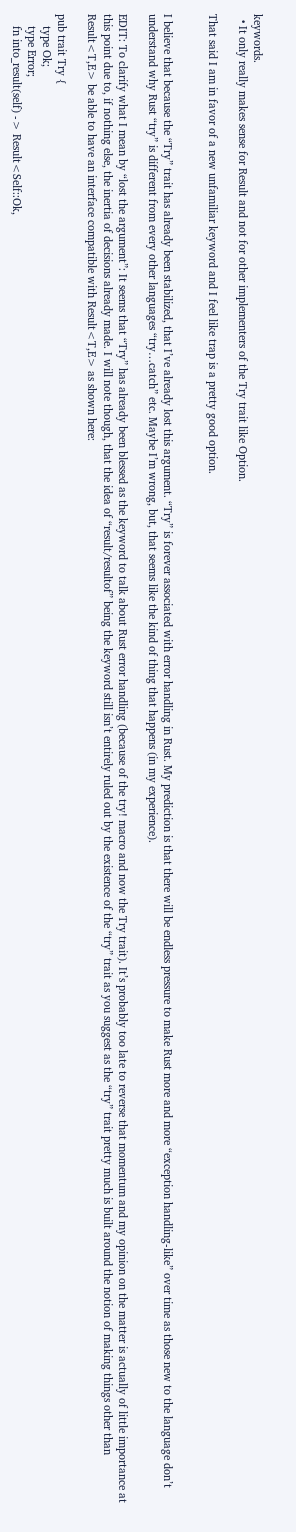keywords.
  • It only really makes sense for Result and not for other implementers of the Try trait like Option.

That said I am in favor of a new unfamiliar keyword and I feel like trap is a pretty good option.


I believe that because the “Try” trait has already been stabilized, that I’ve already lost this argument. “Try” is forever associated with error handling in Rust. My prediction is that there will be endless pressure to make Rust more and more “exception handling-like” over time as those new to the language don’t understand why Rust “try” is different from every other languages “try…catch” etc. Maybe I’m wrong, but, that seems like the kind of thing that happens (in my experience).

EDIT: To clarify what I mean by “lost the argument”: It seems that “Try” has already been blessed as the keyword to talk about Rust error handling (because of the try! macro and now the Try trait). It’s probably too late to reverse that momentum and my opinion on the matter is actually of little importance at this point due to, if nothing else, the inertia of decisions already made. I will note though, that the idea of “result/resultof” being the keyword still isn’t entirely ruled out by the existence of the “try” trait as you suggest as the “try” trait pretty much is built around the notion of making things other than Result<T,E> be able to have an interface compatible with Result<T,E> as shown here:

pub trait Try {
    type Ok;
    type Error;
    fn into_result(self) -> Result<Self::Ok,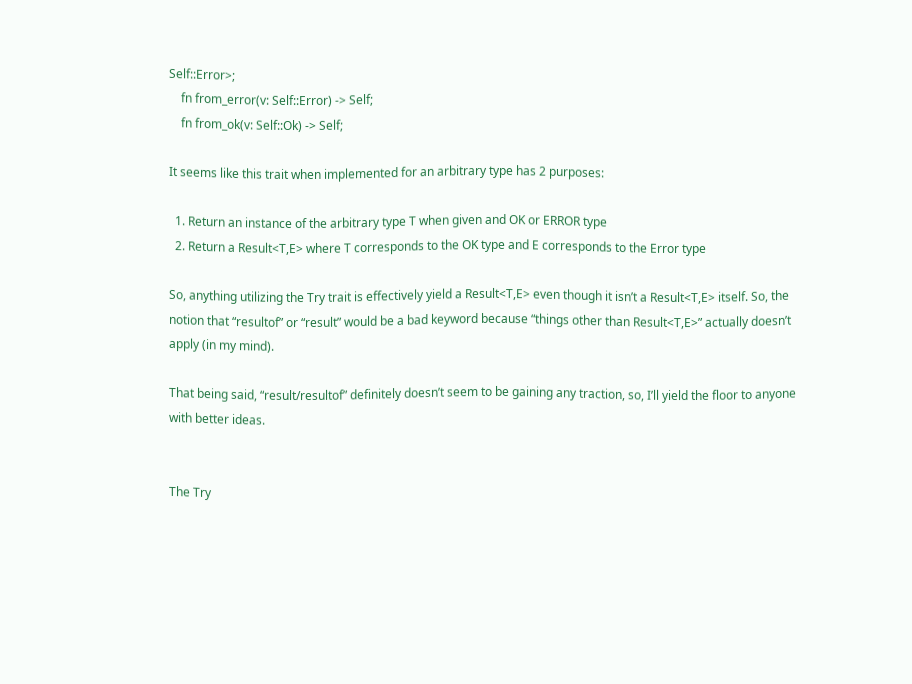Self::Error>;
    fn from_error(v: Self::Error) -> Self;
    fn from_ok(v: Self::Ok) -> Self;

It seems like this trait when implemented for an arbitrary type has 2 purposes:

  1. Return an instance of the arbitrary type T when given and OK or ERROR type
  2. Return a Result<T,E> where T corresponds to the OK type and E corresponds to the Error type

So, anything utilizing the Try trait is effectively yield a Result<T,E> even though it isn’t a Result<T,E> itself. So, the notion that “resultof” or “result” would be a bad keyword because “things other than Result<T,E>” actually doesn’t apply (in my mind).

That being said, “result/resultof” definitely doesn’t seem to be gaining any traction, so, I’ll yield the floor to anyone with better ideas.


The Try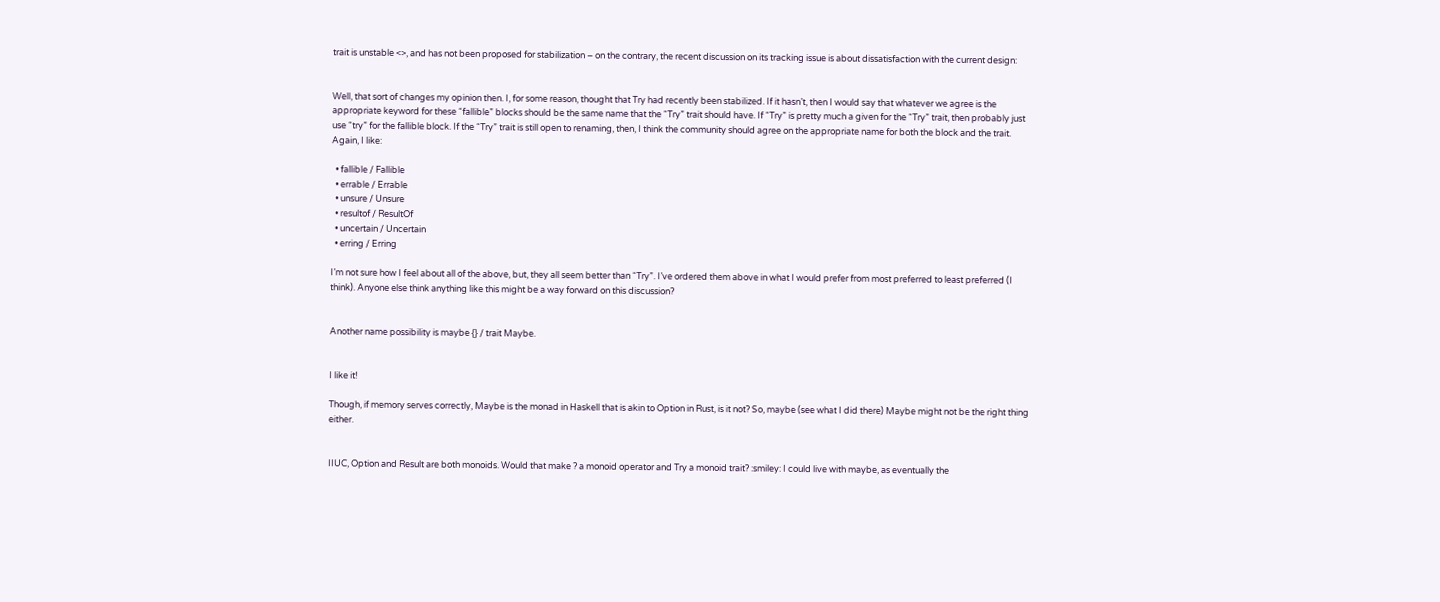trait is unstable <>, and has not been proposed for stabilization – on the contrary, the recent discussion on its tracking issue is about dissatisfaction with the current design:


Well, that sort of changes my opinion then. I, for some reason, thought that Try had recently been stabilized. If it hasn’t, then I would say that whatever we agree is the appropriate keyword for these “fallible” blocks should be the same name that the “Try” trait should have. If “Try” is pretty much a given for the “Try” trait, then probably just use “try” for the fallible block. If the “Try” trait is still open to renaming, then, I think the community should agree on the appropriate name for both the block and the trait. Again, I like:

  • fallible / Fallible
  • errable / Errable
  • unsure / Unsure
  • resultof / ResultOf
  • uncertain / Uncertain
  • erring / Erring

I’m not sure how I feel about all of the above, but, they all seem better than “Try”. I’ve ordered them above in what I would prefer from most preferred to least preferred (I think). Anyone else think anything like this might be a way forward on this discussion?


Another name possibility is maybe {} / trait Maybe.


I like it!

Though, if memory serves correctly, Maybe is the monad in Haskell that is akin to Option in Rust, is it not? So, maybe (see what I did there) Maybe might not be the right thing either.


IIUC, Option and Result are both monoids. Would that make ? a monoid operator and Try a monoid trait? :smiley: I could live with maybe, as eventually the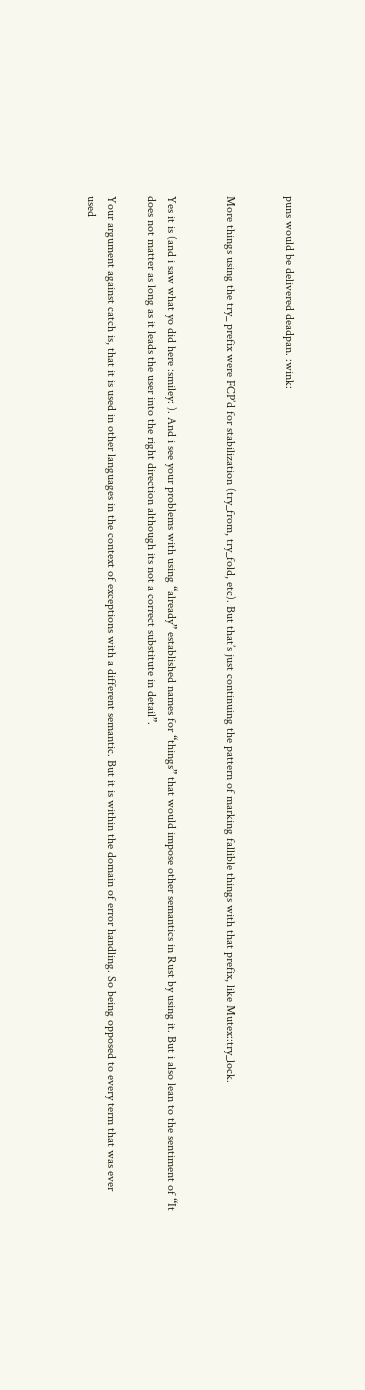puns would be delivered deadpan. :wink:


More things using the try_ prefix were FCP’d for stabilization (try_from, try_fold, etc). But that’s just continuing the pattern of marking fallible things with that prefix, like Mutex::try_lock.


Yes it is (and i saw what yo did here :smiley: ). And i see your problems with using “already” established names for “things” that would impose other semantics in Rust by using it. But i also lean to the sentiment of “It does not matter as long as it leads the user into the right direction although its not a correct substitute in detail”.

Your argument against catch is, that it is used in other languages in the context of exceptions with a different semantic. But it is within the domain of error handling. So being opposed to every term that was ever used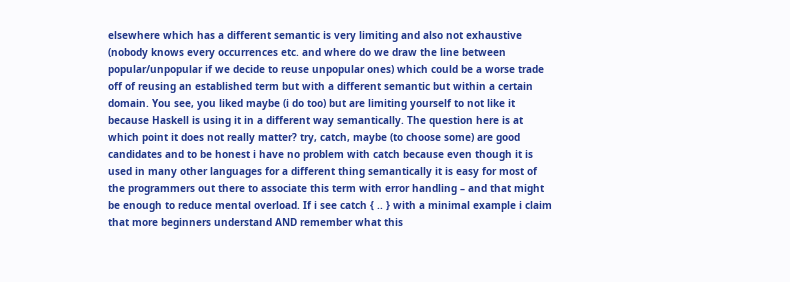elsewhere which has a different semantic is very limiting and also not exhaustive (nobody knows every occurrences etc. and where do we draw the line between popular/unpopular if we decide to reuse unpopular ones) which could be a worse trade off of reusing an established term but with a different semantic but within a certain domain. You see, you liked maybe (i do too) but are limiting yourself to not like it because Haskell is using it in a different way semantically. The question here is at which point it does not really matter? try, catch, maybe (to choose some) are good candidates and to be honest i have no problem with catch because even though it is used in many other languages for a different thing semantically it is easy for most of the programmers out there to associate this term with error handling – and that might be enough to reduce mental overload. If i see catch { .. } with a minimal example i claim that more beginners understand AND remember what this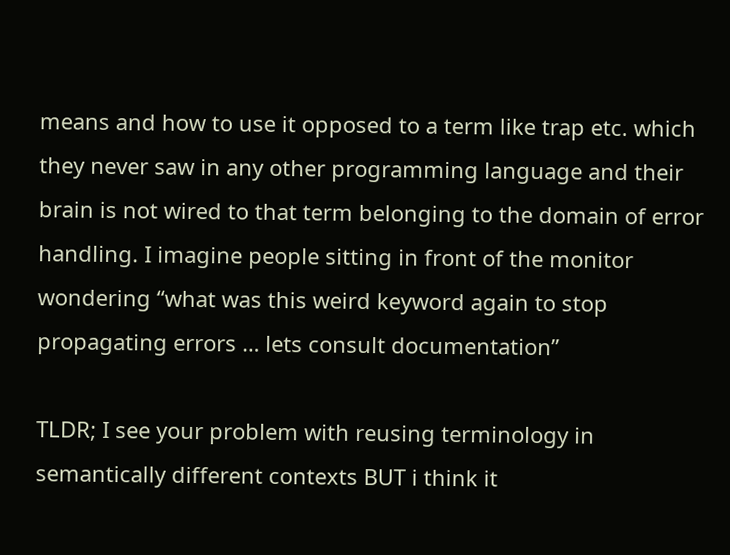means and how to use it opposed to a term like trap etc. which they never saw in any other programming language and their brain is not wired to that term belonging to the domain of error handling. I imagine people sitting in front of the monitor wondering “what was this weird keyword again to stop propagating errors … lets consult documentation”

TLDR; I see your problem with reusing terminology in semantically different contexts BUT i think it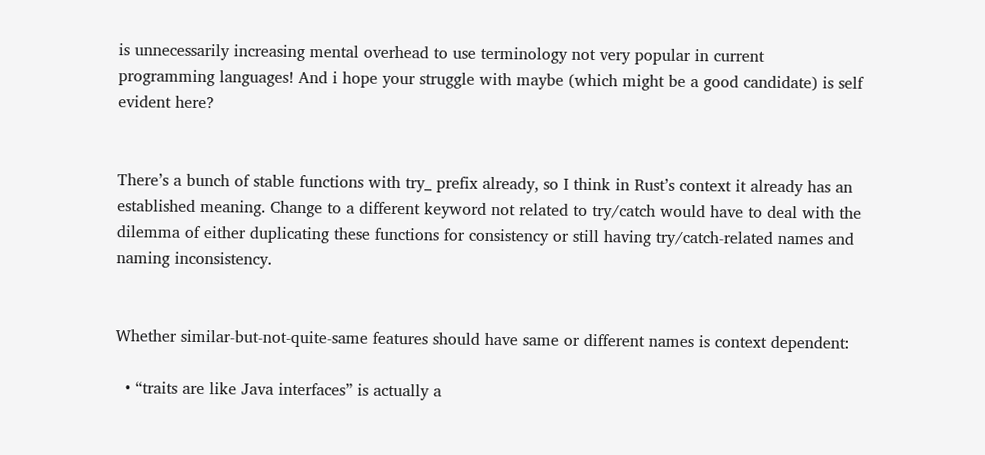is unnecessarily increasing mental overhead to use terminology not very popular in current programming languages! And i hope your struggle with maybe (which might be a good candidate) is self evident here?


There’s a bunch of stable functions with try_ prefix already, so I think in Rust’s context it already has an established meaning. Change to a different keyword not related to try/catch would have to deal with the dilemma of either duplicating these functions for consistency or still having try/catch-related names and naming inconsistency.


Whether similar-but-not-quite-same features should have same or different names is context dependent:

  • “traits are like Java interfaces” is actually a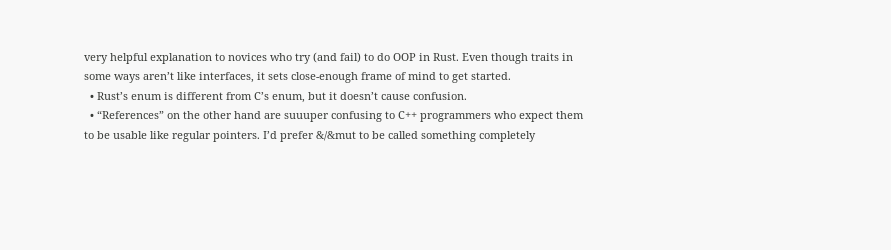very helpful explanation to novices who try (and fail) to do OOP in Rust. Even though traits in some ways aren’t like interfaces, it sets close-enough frame of mind to get started.
  • Rust’s enum is different from C’s enum, but it doesn’t cause confusion.
  • “References” on the other hand are suuuper confusing to C++ programmers who expect them to be usable like regular pointers. I’d prefer &/&mut to be called something completely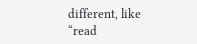different, like “read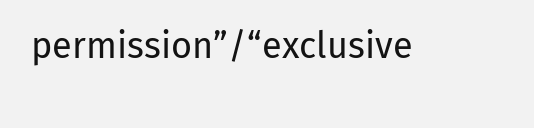permission”/“exclusive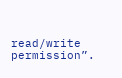read/write permission”.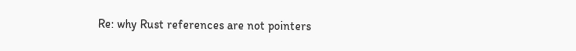Re: why Rust references are not pointers